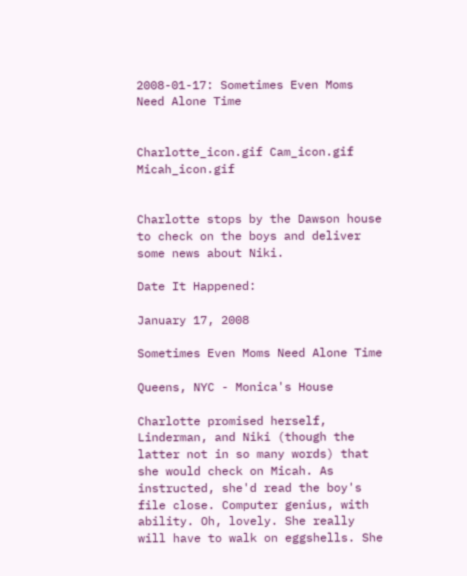2008-01-17: Sometimes Even Moms Need Alone Time


Charlotte_icon.gif Cam_icon.gif Micah_icon.gif


Charlotte stops by the Dawson house to check on the boys and deliver some news about Niki.

Date It Happened:

January 17, 2008

Sometimes Even Moms Need Alone Time

Queens, NYC - Monica's House

Charlotte promised herself, Linderman, and Niki (though the latter not in so many words) that she would check on Micah. As instructed, she'd read the boy's file close. Computer genius, with ability. Oh, lovely. She really will have to walk on eggshells. She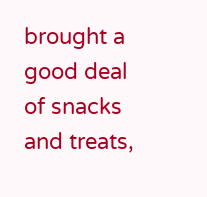brought a good deal of snacks and treats,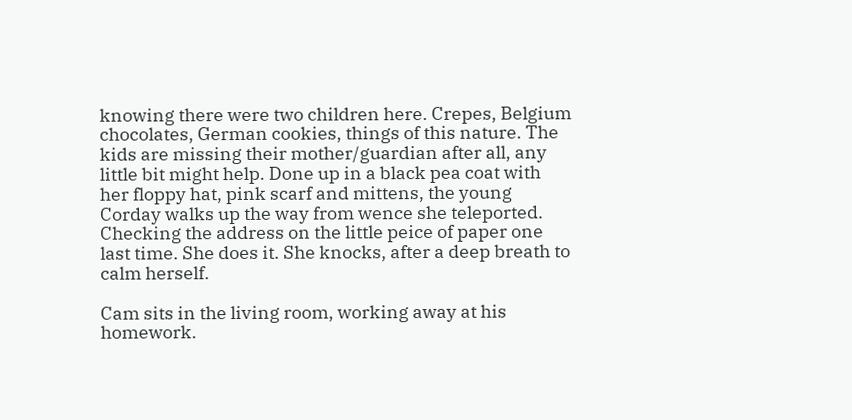knowing there were two children here. Crepes, Belgium chocolates, German cookies, things of this nature. The kids are missing their mother/guardian after all, any little bit might help. Done up in a black pea coat with her floppy hat, pink scarf and mittens, the young Corday walks up the way from wence she teleported. Checking the address on the little peice of paper one last time. She does it. She knocks, after a deep breath to calm herself.

Cam sits in the living room, working away at his homework.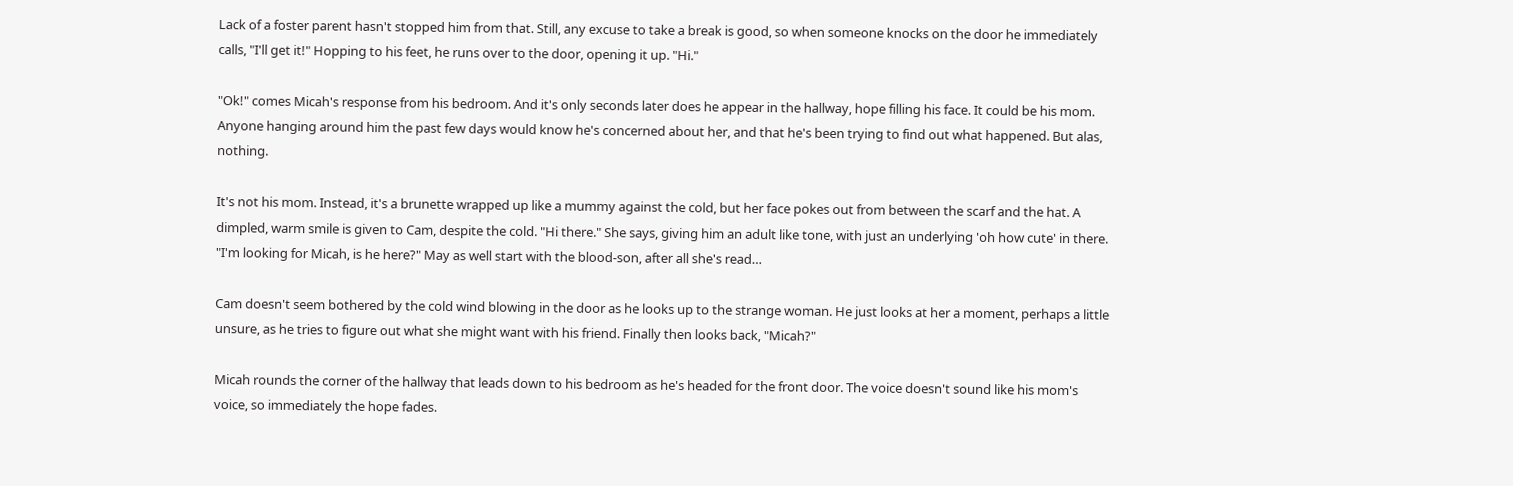Lack of a foster parent hasn't stopped him from that. Still, any excuse to take a break is good, so when someone knocks on the door he immediately calls, "I'll get it!" Hopping to his feet, he runs over to the door, opening it up. "Hi."

"Ok!" comes Micah's response from his bedroom. And it's only seconds later does he appear in the hallway, hope filling his face. It could be his mom. Anyone hanging around him the past few days would know he's concerned about her, and that he's been trying to find out what happened. But alas, nothing.

It's not his mom. Instead, it's a brunette wrapped up like a mummy against the cold, but her face pokes out from between the scarf and the hat. A dimpled, warm smile is given to Cam, despite the cold. "Hi there." She says, giving him an adult like tone, with just an underlying 'oh how cute' in there. "I'm looking for Micah, is he here?" May as well start with the blood-son, after all she's read…

Cam doesn't seem bothered by the cold wind blowing in the door as he looks up to the strange woman. He just looks at her a moment, perhaps a little unsure, as he tries to figure out what she might want with his friend. Finally then looks back, "Micah?"

Micah rounds the corner of the hallway that leads down to his bedroom as he's headed for the front door. The voice doesn't sound like his mom's voice, so immediately the hope fades.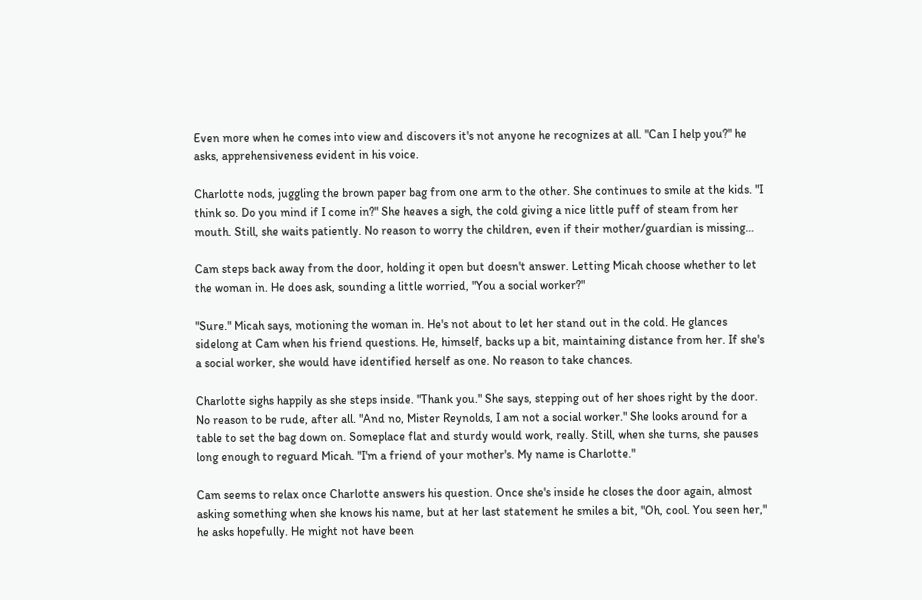Even more when he comes into view and discovers it's not anyone he recognizes at all. "Can I help you?" he asks, apprehensiveness evident in his voice.

Charlotte nods, juggling the brown paper bag from one arm to the other. She continues to smile at the kids. "I think so. Do you mind if I come in?" She heaves a sigh, the cold giving a nice little puff of steam from her mouth. Still, she waits patiently. No reason to worry the children, even if their mother/guardian is missing…

Cam steps back away from the door, holding it open but doesn't answer. Letting Micah choose whether to let the woman in. He does ask, sounding a little worried, "You a social worker?"

"Sure." Micah says, motioning the woman in. He's not about to let her stand out in the cold. He glances sidelong at Cam when his friend questions. He, himself, backs up a bit, maintaining distance from her. If she's a social worker, she would have identified herself as one. No reason to take chances.

Charlotte sighs happily as she steps inside. "Thank you." She says, stepping out of her shoes right by the door. No reason to be rude, after all. "And no, Mister Reynolds, I am not a social worker." She looks around for a table to set the bag down on. Someplace flat and sturdy would work, really. Still, when she turns, she pauses long enough to reguard Micah. "I'm a friend of your mother's. My name is Charlotte."

Cam seems to relax once Charlotte answers his question. Once she's inside he closes the door again, almost asking something when she knows his name, but at her last statement he smiles a bit, "Oh, cool. You seen her," he asks hopefully. He might not have been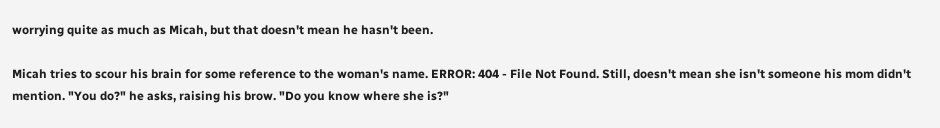worrying quite as much as Micah, but that doesn't mean he hasn't been.

Micah tries to scour his brain for some reference to the woman's name. ERROR: 404 - File Not Found. Still, doesn't mean she isn't someone his mom didn't mention. "You do?" he asks, raising his brow. "Do you know where she is?"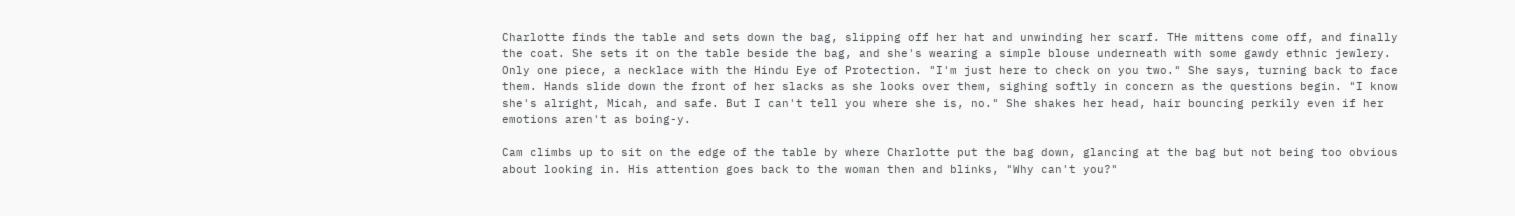Charlotte finds the table and sets down the bag, slipping off her hat and unwinding her scarf. THe mittens come off, and finally the coat. She sets it on the table beside the bag, and she's wearing a simple blouse underneath with some gawdy ethnic jewlery. Only one piece, a necklace with the Hindu Eye of Protection. "I'm just here to check on you two." She says, turning back to face them. Hands slide down the front of her slacks as she looks over them, sighing softly in concern as the questions begin. "I know she's alright, Micah, and safe. But I can't tell you where she is, no." She shakes her head, hair bouncing perkily even if her emotions aren't as boing-y.

Cam climbs up to sit on the edge of the table by where Charlotte put the bag down, glancing at the bag but not being too obvious about looking in. His attention goes back to the woman then and blinks, "Why can't you?"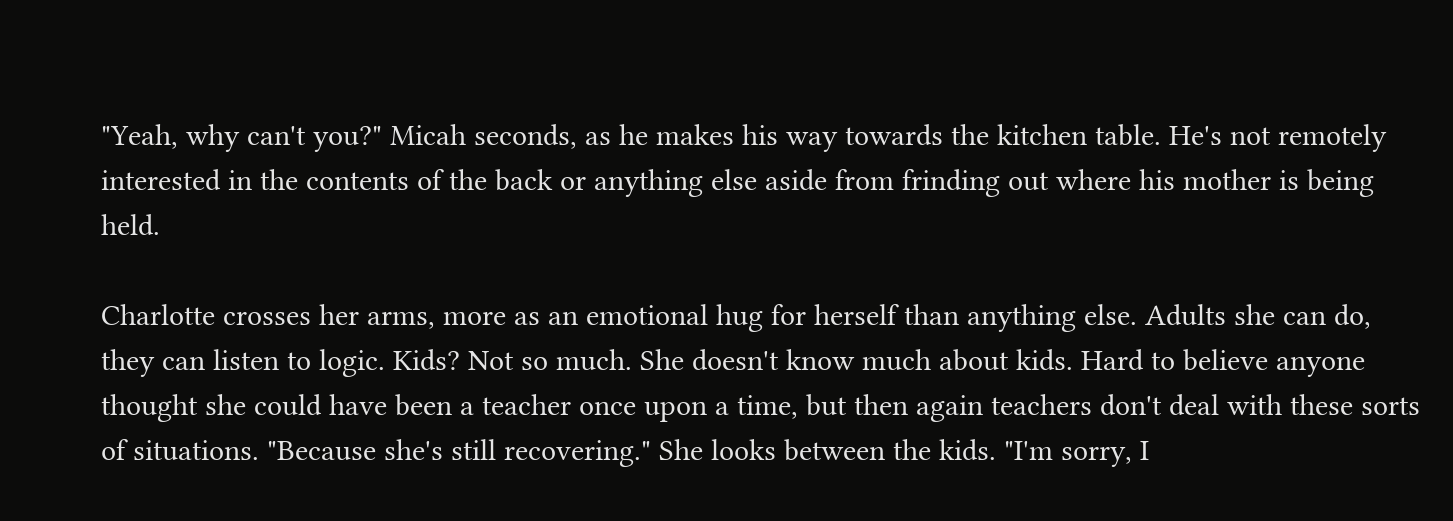"Yeah, why can't you?" Micah seconds, as he makes his way towards the kitchen table. He's not remotely interested in the contents of the back or anything else aside from frinding out where his mother is being held.

Charlotte crosses her arms, more as an emotional hug for herself than anything else. Adults she can do, they can listen to logic. Kids? Not so much. She doesn't know much about kids. Hard to believe anyone thought she could have been a teacher once upon a time, but then again teachers don't deal with these sorts of situations. "Because she's still recovering." She looks between the kids. "I'm sorry, I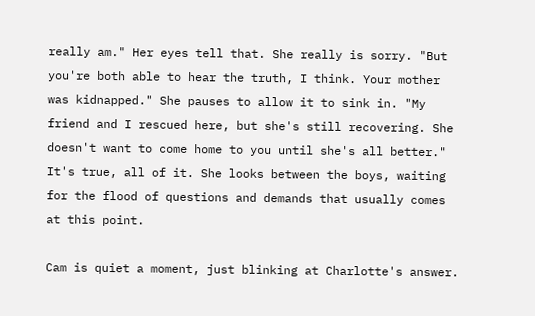really am." Her eyes tell that. She really is sorry. "But you're both able to hear the truth, I think. Your mother was kidnapped." She pauses to allow it to sink in. "My friend and I rescued here, but she's still recovering. She doesn't want to come home to you until she's all better." It's true, all of it. She looks between the boys, waiting for the flood of questions and demands that usually comes at this point.

Cam is quiet a moment, just blinking at Charlotte's answer.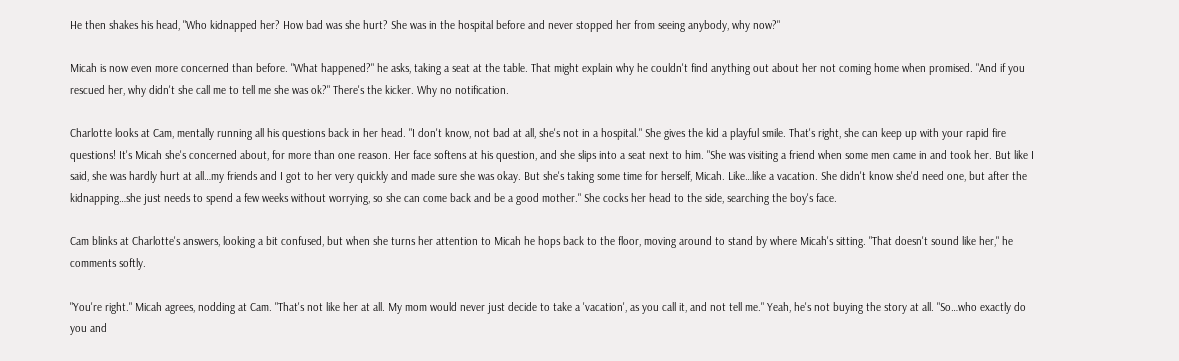He then shakes his head, "Who kidnapped her? How bad was she hurt? She was in the hospital before and never stopped her from seeing anybody, why now?"

Micah is now even more concerned than before. "What happened?" he asks, taking a seat at the table. That might explain why he couldn't find anything out about her not coming home when promised. "And if you rescued her, why didn't she call me to tell me she was ok?" There's the kicker. Why no notification.

Charlotte looks at Cam, mentally running all his questions back in her head. "I don't know, not bad at all, she's not in a hospital." She gives the kid a playful smile. That's right, she can keep up with your rapid fire questions! It's Micah she's concerned about, for more than one reason. Her face softens at his question, and she slips into a seat next to him. "She was visiting a friend when some men came in and took her. But like I said, she was hardly hurt at all…my friends and I got to her very quickly and made sure she was okay. But she's taking some time for herself, Micah. Like…like a vacation. She didn't know she'd need one, but after the kidnapping…she just needs to spend a few weeks without worrying, so she can come back and be a good mother." She cocks her head to the side, searching the boy's face.

Cam blinks at Charlotte's answers, looking a bit confused, but when she turns her attention to Micah he hops back to the floor, moving around to stand by where Micah's sitting. "That doesn't sound like her," he comments softly.

"You're right." Micah agrees, nodding at Cam. "That's not like her at all. My mom would never just decide to take a 'vacation', as you call it, and not tell me." Yeah, he's not buying the story at all. "So…who exactly do you and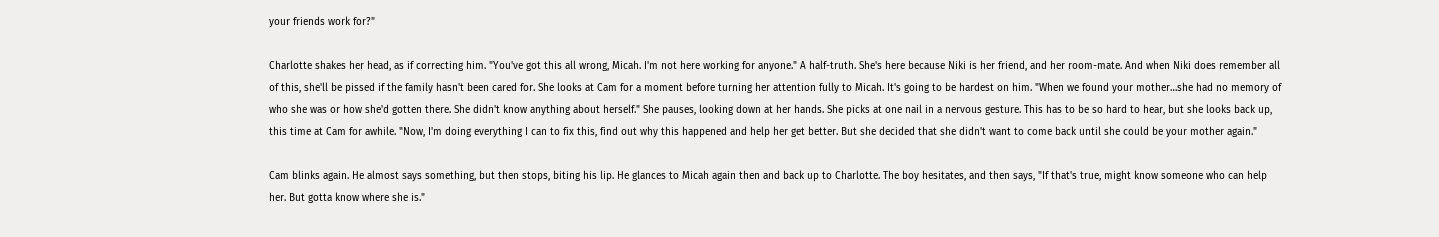your friends work for?"

Charlotte shakes her head, as if correcting him. "You've got this all wrong, Micah. I'm not here working for anyone." A half-truth. She's here because Niki is her friend, and her room-mate. And when Niki does remember all of this, she'll be pissed if the family hasn't been cared for. She looks at Cam for a moment before turning her attention fully to Micah. It's going to be hardest on him. "When we found your mother…she had no memory of who she was or how she'd gotten there. She didn't know anything about herself." She pauses, looking down at her hands. She picks at one nail in a nervous gesture. This has to be so hard to hear, but she looks back up, this time at Cam for awhile. "Now, I'm doing everything I can to fix this, find out why this happened and help her get better. But she decided that she didn't want to come back until she could be your mother again."

Cam blinks again. He almost says something, but then stops, biting his lip. He glances to Micah again then and back up to Charlotte. The boy hesitates, and then says, "If that's true, might know someone who can help her. But gotta know where she is."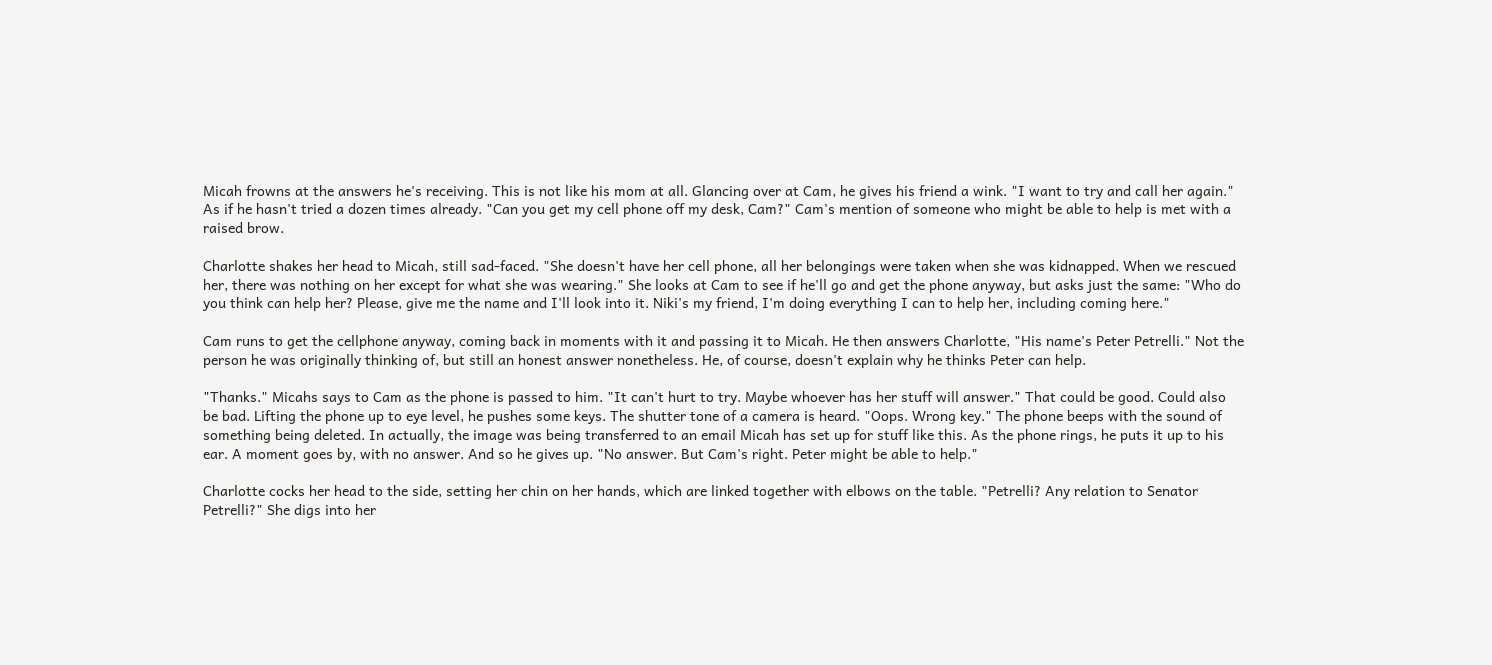Micah frowns at the answers he's receiving. This is not like his mom at all. Glancing over at Cam, he gives his friend a wink. "I want to try and call her again." As if he hasn't tried a dozen times already. "Can you get my cell phone off my desk, Cam?" Cam's mention of someone who might be able to help is met with a raised brow.

Charlotte shakes her head to Micah, still sad-faced. "She doesn't have her cell phone, all her belongings were taken when she was kidnapped. When we rescued her, there was nothing on her except for what she was wearing." She looks at Cam to see if he'll go and get the phone anyway, but asks just the same: "Who do you think can help her? Please, give me the name and I'll look into it. Niki's my friend, I'm doing everything I can to help her, including coming here."

Cam runs to get the cellphone anyway, coming back in moments with it and passing it to Micah. He then answers Charlotte, "His name's Peter Petrelli." Not the person he was originally thinking of, but still an honest answer nonetheless. He, of course, doesn't explain why he thinks Peter can help.

"Thanks." Micahs says to Cam as the phone is passed to him. "It can't hurt to try. Maybe whoever has her stuff will answer." That could be good. Could also be bad. Lifting the phone up to eye level, he pushes some keys. The shutter tone of a camera is heard. "Oops. Wrong key." The phone beeps with the sound of something being deleted. In actually, the image was being transferred to an email Micah has set up for stuff like this. As the phone rings, he puts it up to his ear. A moment goes by, with no answer. And so he gives up. "No answer. But Cam's right. Peter might be able to help."

Charlotte cocks her head to the side, setting her chin on her hands, which are linked together with elbows on the table. "Petrelli? Any relation to Senator Petrelli?" She digs into her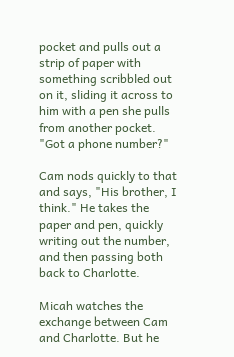pocket and pulls out a strip of paper with something scribbled out on it, sliding it across to him with a pen she pulls from another pocket. "Got a phone number?"

Cam nods quickly to that and says, "His brother, I think." He takes the paper and pen, quickly writing out the number, and then passing both back to Charlotte.

Micah watches the exchange between Cam and Charlotte. But he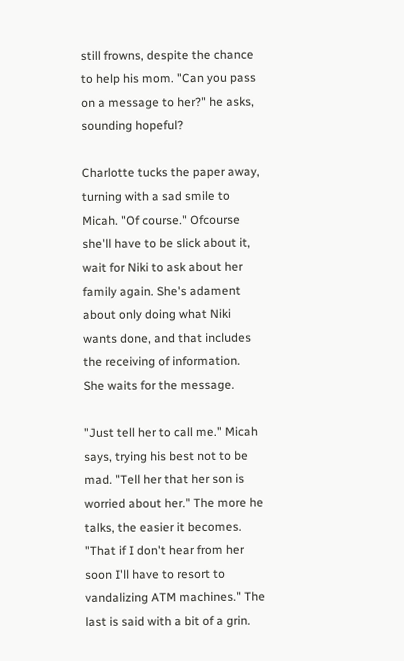still frowns, despite the chance to help his mom. "Can you pass on a message to her?" he asks, sounding hopeful?

Charlotte tucks the paper away, turning with a sad smile to Micah. "Of course." Ofcourse she'll have to be slick about it, wait for Niki to ask about her family again. She's adament about only doing what Niki wants done, and that includes the receiving of information. She waits for the message.

"Just tell her to call me." Micah says, trying his best not to be mad. "Tell her that her son is worried about her." The more he talks, the easier it becomes. "That if I don't hear from her soon I'll have to resort to vandalizing ATM machines." The last is said with a bit of a grin.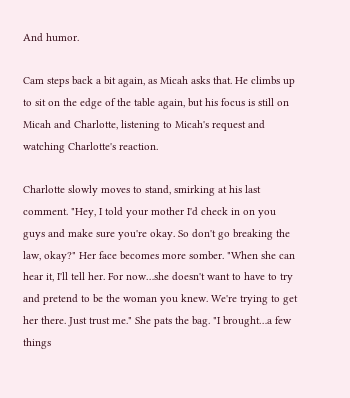And humor.

Cam steps back a bit again, as Micah asks that. He climbs up to sit on the edge of the table again, but his focus is still on Micah and Charlotte, listening to Micah's request and watching Charlotte's reaction.

Charlotte slowly moves to stand, smirking at his last comment. "Hey, I told your mother I'd check in on you guys and make sure you're okay. So don't go breaking the law, okay?" Her face becomes more somber. "When she can hear it, I'll tell her. For now…she doesn't want to have to try and pretend to be the woman you knew. We're trying to get her there. Just trust me." She pats the bag. "I brought…a few things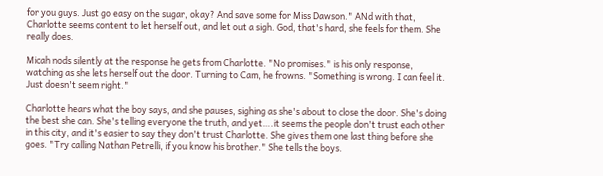for you guys. Just go easy on the sugar, okay? And save some for Miss Dawson." ANd with that, Charlotte seems content to let herself out, and let out a sigh. God, that's hard, she feels for them. She really does.

Micah nods silently at the response he gets from Charlotte. "No promises." is his only response, watching as she lets herself out the door. Turning to Cam, he frowns. "Something is wrong. I can feel it. Just doesn't seem right."

Charlotte hears what the boy says, and she pauses, sighing as she's about to close the door. She's doing the best she can. She's telling everyone the truth, and yet….it seems the people don't trust each other in this city, and it's easier to say they don't trust Charlotte. She gives them one last thing before she goes. "Try calling Nathan Petrelli, if you know his brother." She tells the boys.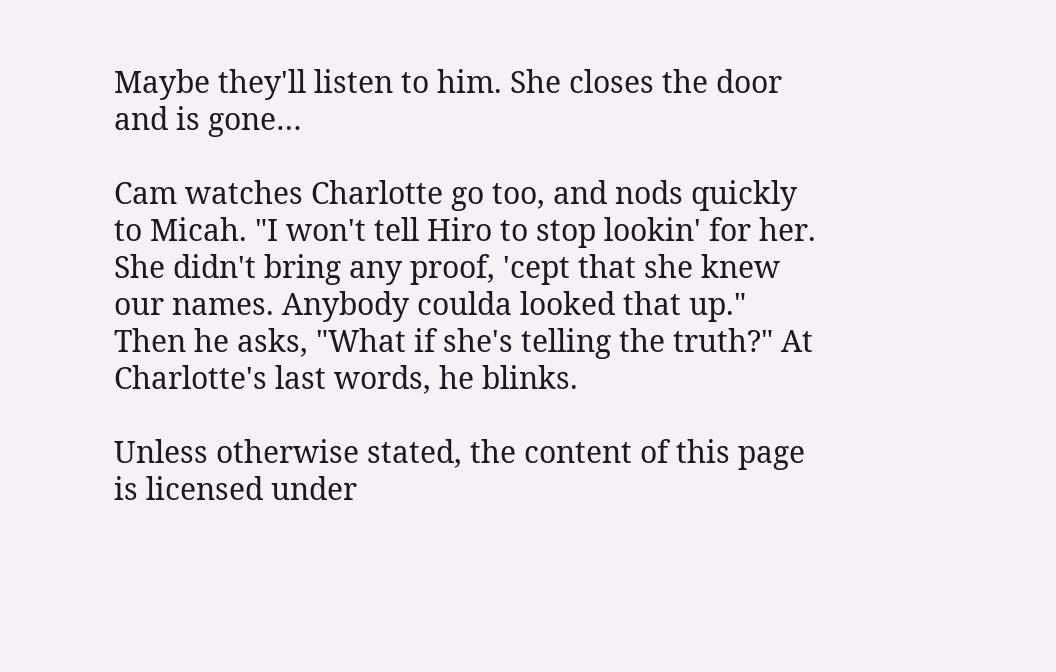Maybe they'll listen to him. She closes the door and is gone…

Cam watches Charlotte go too, and nods quickly to Micah. "I won't tell Hiro to stop lookin' for her. She didn't bring any proof, 'cept that she knew our names. Anybody coulda looked that up." Then he asks, "What if she's telling the truth?" At Charlotte's last words, he blinks.

Unless otherwise stated, the content of this page is licensed under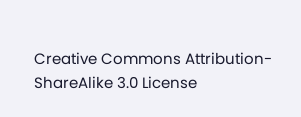Creative Commons Attribution-ShareAlike 3.0 License